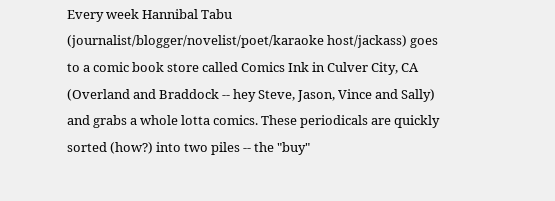Every week Hannibal Tabu (journalist/blogger/novelist/poet/karaoke host/jackass) goes to a comic book store called Comics Ink in Culver City, CA (Overland and Braddock -- hey Steve, Jason, Vince and Sally) and grabs a whole lotta comics. These periodicals are quickly sorted (how?) into two piles -- the "buy"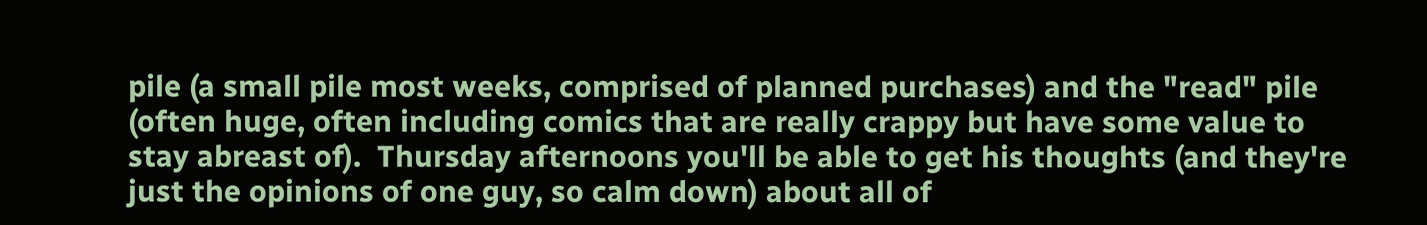pile (a small pile most weeks, comprised of planned purchases) and the "read" pile (often huge, often including comics that are really crappy but have some value to stay abreast of).  Thursday afternoons you'll be able to get his thoughts (and they're just the opinions of one guy, so calm down) about all of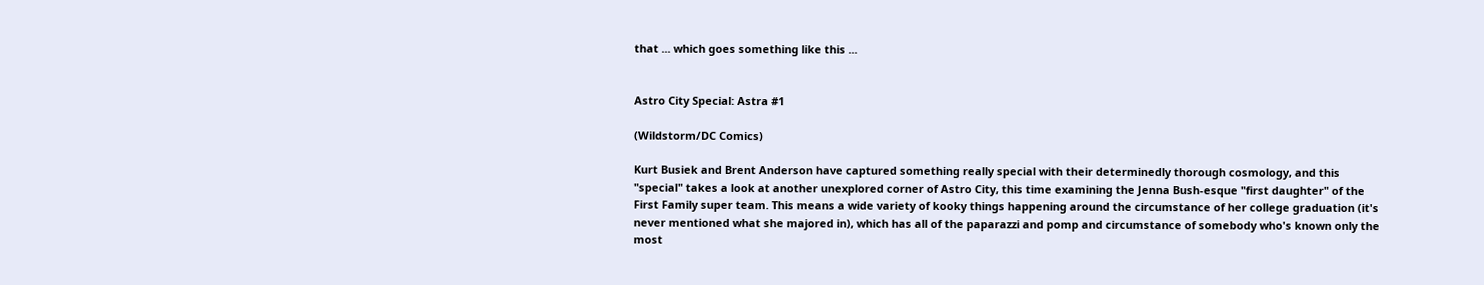that ... which goes something like this ...


Astro City Special: Astra #1

(Wildstorm/DC Comics)

Kurt Busiek and Brent Anderson have captured something really special with their determinedly thorough cosmology, and this "special" takes a look at another unexplored corner of Astro City, this time examining the Jenna Bush-esque "first daughter" of the First Family super team. This means a wide variety of kooky things happening around the circumstance of her college graduation (it's never mentioned what she majored in), which has all of the paparazzi and pomp and circumstance of somebody who's known only the most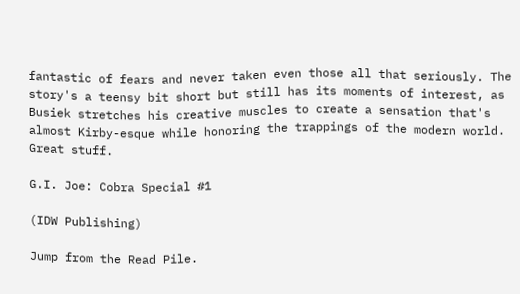fantastic of fears and never taken even those all that seriously. The story's a teensy bit short but still has its moments of interest, as Busiek stretches his creative muscles to create a sensation that's almost Kirby-esque while honoring the trappings of the modern world. Great stuff.

G.I. Joe: Cobra Special #1

(IDW Publishing)

Jump from the Read Pile.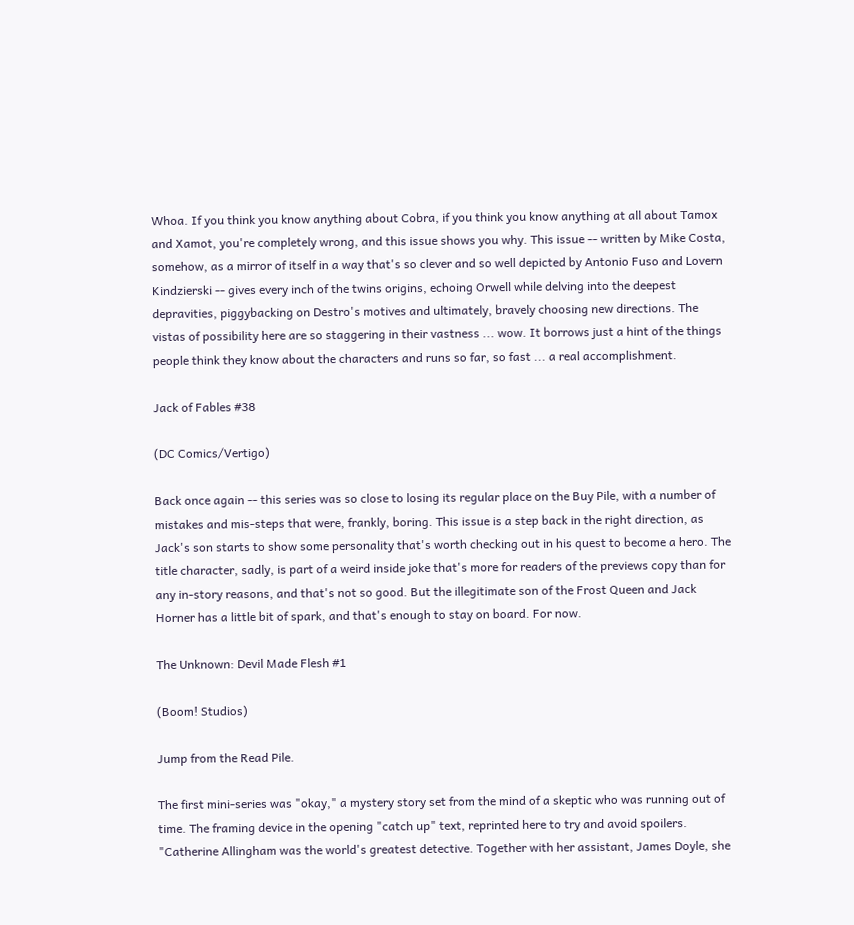Whoa. If you think you know anything about Cobra, if you think you know anything at all about Tamox and Xamot, you're completely wrong, and this issue shows you why. This issue -- written by Mike Costa, somehow, as a mirror of itself in a way that's so clever and so well depicted by Antonio Fuso and Lovern Kindzierski -- gives every inch of the twins origins, echoing Orwell while delving into the deepest depravities, piggybacking on Destro's motives and ultimately, bravely choosing new directions. The vistas of possibility here are so staggering in their vastness ... wow. It borrows just a hint of the things people think they know about the characters and runs so far, so fast ... a real accomplishment.

Jack of Fables #38

(DC Comics/Vertigo)

Back once again -- this series was so close to losing its regular place on the Buy Pile, with a number of mistakes and mis-steps that were, frankly, boring. This issue is a step back in the right direction, as Jack's son starts to show some personality that's worth checking out in his quest to become a hero. The title character, sadly, is part of a weird inside joke that's more for readers of the previews copy than for any in-story reasons, and that's not so good. But the illegitimate son of the Frost Queen and Jack Horner has a little bit of spark, and that's enough to stay on board. For now.

The Unknown: Devil Made Flesh #1

(Boom! Studios)

Jump from the Read Pile.

The first mini-series was "okay," a mystery story set from the mind of a skeptic who was running out of time. The framing device in the opening "catch up" text, reprinted here to try and avoid spoilers. "Catherine Allingham was the world's greatest detective. Together with her assistant, James Doyle, she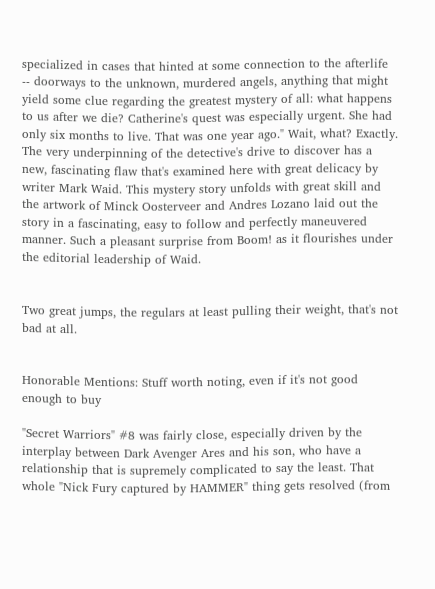specialized in cases that hinted at some connection to the afterlife -- doorways to the unknown, murdered angels, anything that might yield some clue regarding the greatest mystery of all: what happens to us after we die? Catherine's quest was especially urgent. She had only six months to live. That was one year ago." Wait, what? Exactly. The very underpinning of the detective's drive to discover has a new, fascinating flaw that's examined here with great delicacy by writer Mark Waid. This mystery story unfolds with great skill and the artwork of Minck Oosterveer and Andres Lozano laid out the story in a fascinating, easy to follow and perfectly maneuvered manner. Such a pleasant surprise from Boom! as it flourishes under the editorial leadership of Waid.


Two great jumps, the regulars at least pulling their weight, that's not bad at all.


Honorable Mentions: Stuff worth noting, even if it's not good enough to buy

"Secret Warriors" #8 was fairly close, especially driven by the interplay between Dark Avenger Ares and his son, who have a relationship that is supremely complicated to say the least. That whole "Nick Fury captured by HAMMER" thing gets resolved (from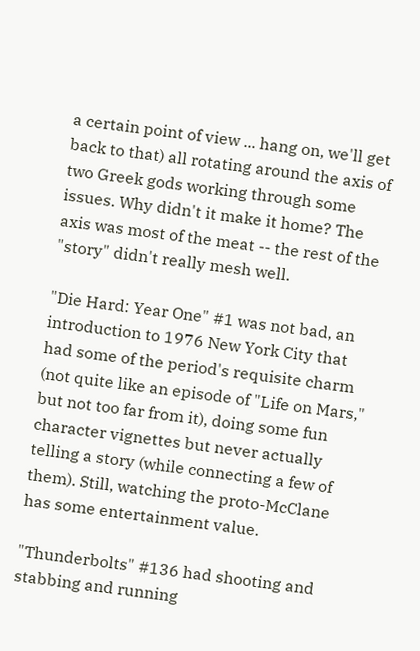a certain point of view ... hang on, we'll get back to that) all rotating around the axis of two Greek gods working through some issues. Why didn't it make it home? The axis was most of the meat -- the rest of the "story" didn't really mesh well.

"Die Hard: Year One" #1 was not bad, an introduction to 1976 New York City that had some of the period's requisite charm (not quite like an episode of "Life on Mars," but not too far from it), doing some fun character vignettes but never actually telling a story (while connecting a few of them). Still, watching the proto-McClane has some entertainment value.

"Thunderbolts" #136 had shooting and stabbing and running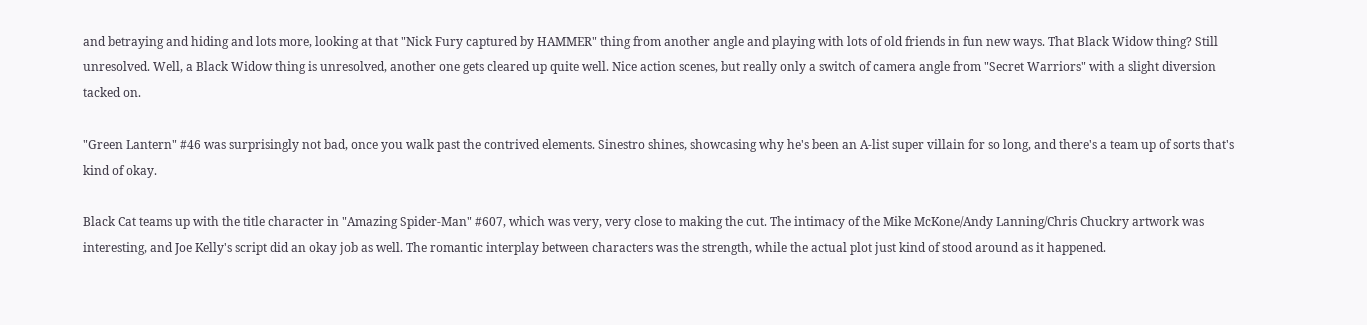and betraying and hiding and lots more, looking at that "Nick Fury captured by HAMMER" thing from another angle and playing with lots of old friends in fun new ways. That Black Widow thing? Still unresolved. Well, a Black Widow thing is unresolved, another one gets cleared up quite well. Nice action scenes, but really only a switch of camera angle from "Secret Warriors" with a slight diversion tacked on.

"Green Lantern" #46 was surprisingly not bad, once you walk past the contrived elements. Sinestro shines, showcasing why he's been an A-list super villain for so long, and there's a team up of sorts that's kind of okay.

Black Cat teams up with the title character in "Amazing Spider-Man" #607, which was very, very close to making the cut. The intimacy of the Mike McKone/Andy Lanning/Chris Chuckry artwork was interesting, and Joe Kelly's script did an okay job as well. The romantic interplay between characters was the strength, while the actual plot just kind of stood around as it happened.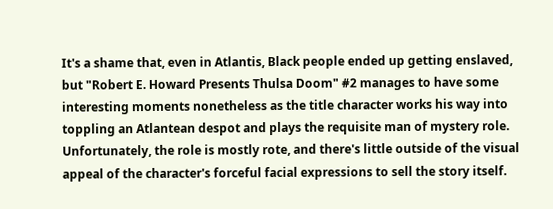It's a shame that, even in Atlantis, Black people ended up getting enslaved, but "Robert E. Howard Presents Thulsa Doom" #2 manages to have some interesting moments nonetheless as the title character works his way into toppling an Atlantean despot and plays the requisite man of mystery role. Unfortunately, the role is mostly rote, and there's little outside of the visual appeal of the character's forceful facial expressions to sell the story itself.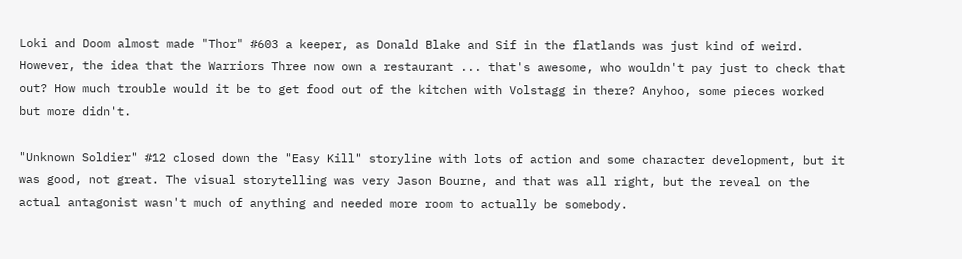Loki and Doom almost made "Thor" #603 a keeper, as Donald Blake and Sif in the flatlands was just kind of weird. However, the idea that the Warriors Three now own a restaurant ... that's awesome, who wouldn't pay just to check that out? How much trouble would it be to get food out of the kitchen with Volstagg in there? Anyhoo, some pieces worked but more didn't.

"Unknown Soldier" #12 closed down the "Easy Kill" storyline with lots of action and some character development, but it was good, not great. The visual storytelling was very Jason Bourne, and that was all right, but the reveal on the actual antagonist wasn't much of anything and needed more room to actually be somebody.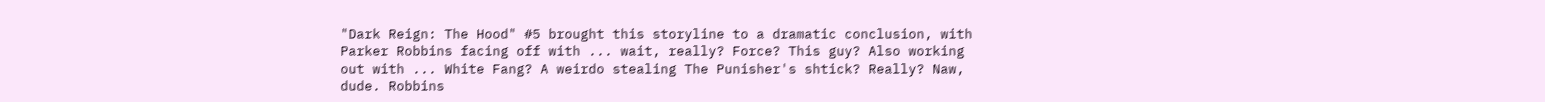"Dark Reign: The Hood" #5 brought this storyline to a dramatic conclusion, with Parker Robbins facing off with ... wait, really? Force? This guy? Also working out with ... White Fang? A weirdo stealing The Punisher's shtick? Really? Naw, dude. Robbins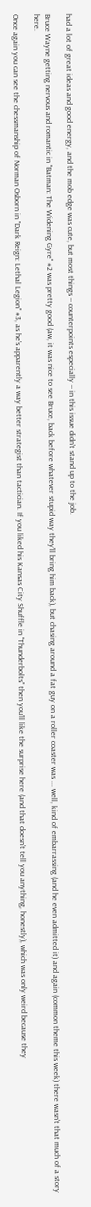had a lot of great ideas and good energy, and the mob edge was cute, but most things -- counterpoints especially -- in this issue didn't stand up to the job.

Bruce Wayne getting nervous and romantic in "Batman: The Widening Gyre" #2 was pretty good (aw, it was nice to see Bruce, back before whatever stupid way they'll bring him back), but chasing around a fat guy on a roller coaster was ... well, kind of embarrassing (and he even admitted it) and again (common theme this week) there wasn't that much of a story here.

Once again you can see the chessmanship of Norman Osborn in "Dark Reign: Lethal Legion" #3, as he's apparently a way better strategist than tactician. If you liked his Kansas City Shuffle in "Thunderbolts" then you'll like the surprise here (and that doesn't tell you anything, honestly), which was only weird because they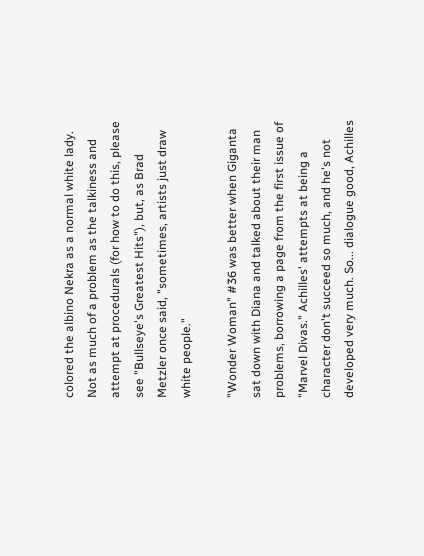colored the albino Nekra as a normal white lady. Not as much of a problem as the talkiness and attempt at procedurals (for how to do this, please see "Bullseye's Greatest Hits"), but, as Brad Metzler once said, "sometimes, artists just draw white people."

"Wonder Woman" #36 was better when Giganta sat down with Diana and talked about their man problems, borrowing a page from the first issue of "Marvel Divas." Achilles' attempts at being a character don't succeed so much, and he's not developed very much. So... dialogue good, Achilles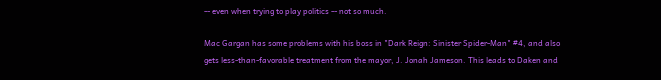-- even when trying to play politics -- not so much.

Mac Gargan has some problems with his boss in "Dark Reign: Sinister Spider-Man" #4, and also gets less-than-favorable treatment from the mayor, J. Jonah Jameson. This leads to Daken and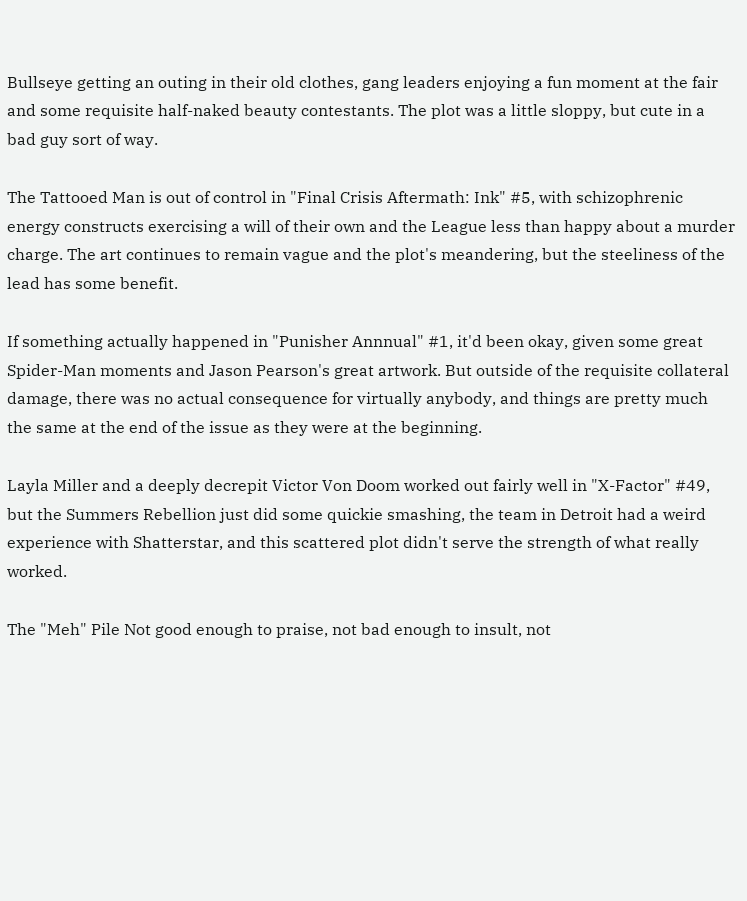Bullseye getting an outing in their old clothes, gang leaders enjoying a fun moment at the fair and some requisite half-naked beauty contestants. The plot was a little sloppy, but cute in a bad guy sort of way.

The Tattooed Man is out of control in "Final Crisis Aftermath: Ink" #5, with schizophrenic energy constructs exercising a will of their own and the League less than happy about a murder charge. The art continues to remain vague and the plot's meandering, but the steeliness of the lead has some benefit.

If something actually happened in "Punisher Annnual" #1, it'd been okay, given some great Spider-Man moments and Jason Pearson's great artwork. But outside of the requisite collateral damage, there was no actual consequence for virtually anybody, and things are pretty much the same at the end of the issue as they were at the beginning.

Layla Miller and a deeply decrepit Victor Von Doom worked out fairly well in "X-Factor" #49, but the Summers Rebellion just did some quickie smashing, the team in Detroit had a weird experience with Shatterstar, and this scattered plot didn't serve the strength of what really worked.

The "Meh" Pile Not good enough to praise, not bad enough to insult, not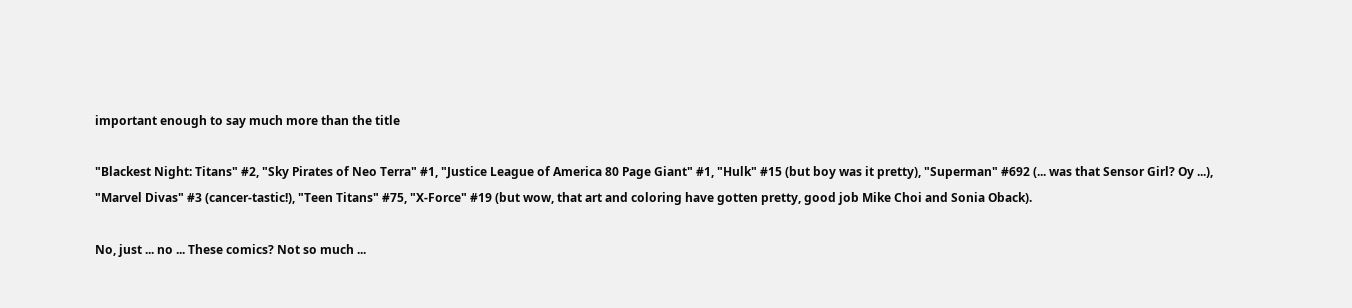important enough to say much more than the title

"Blackest Night: Titans" #2, "Sky Pirates of Neo Terra" #1, "Justice League of America 80 Page Giant" #1, "Hulk" #15 (but boy was it pretty), "Superman" #692 (... was that Sensor Girl? Oy ...), "Marvel Divas" #3 (cancer-tastic!), "Teen Titans" #75, "X-Force" #19 (but wow, that art and coloring have gotten pretty, good job Mike Choi and Sonia Oback).

No, just ... no ... These comics? Not so much ...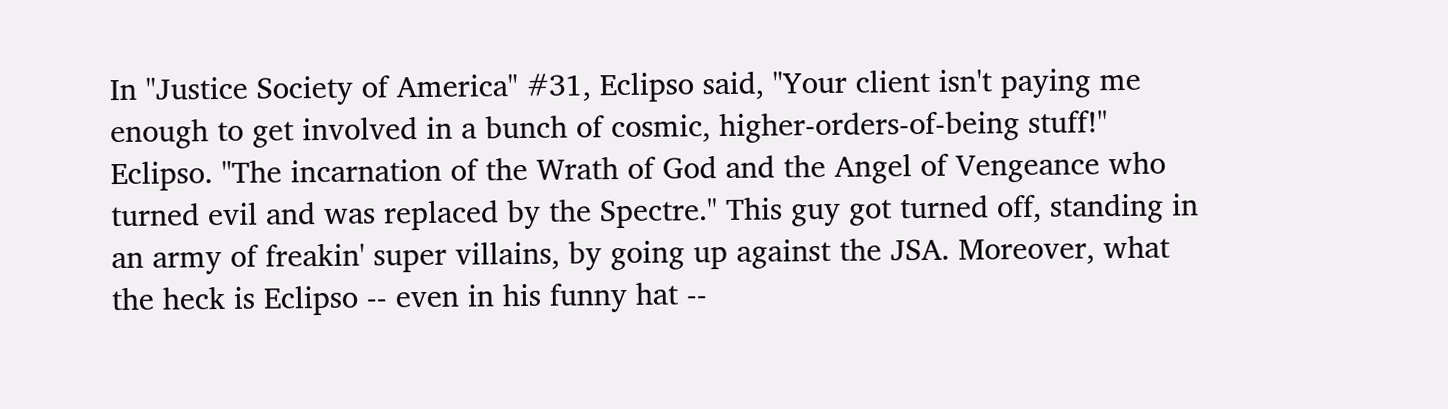In "Justice Society of America" #31, Eclipso said, "Your client isn't paying me enough to get involved in a bunch of cosmic, higher-orders-of-being stuff!" Eclipso. "The incarnation of the Wrath of God and the Angel of Vengeance who turned evil and was replaced by the Spectre." This guy got turned off, standing in an army of freakin' super villains, by going up against the JSA. Moreover, what the heck is Eclipso -- even in his funny hat --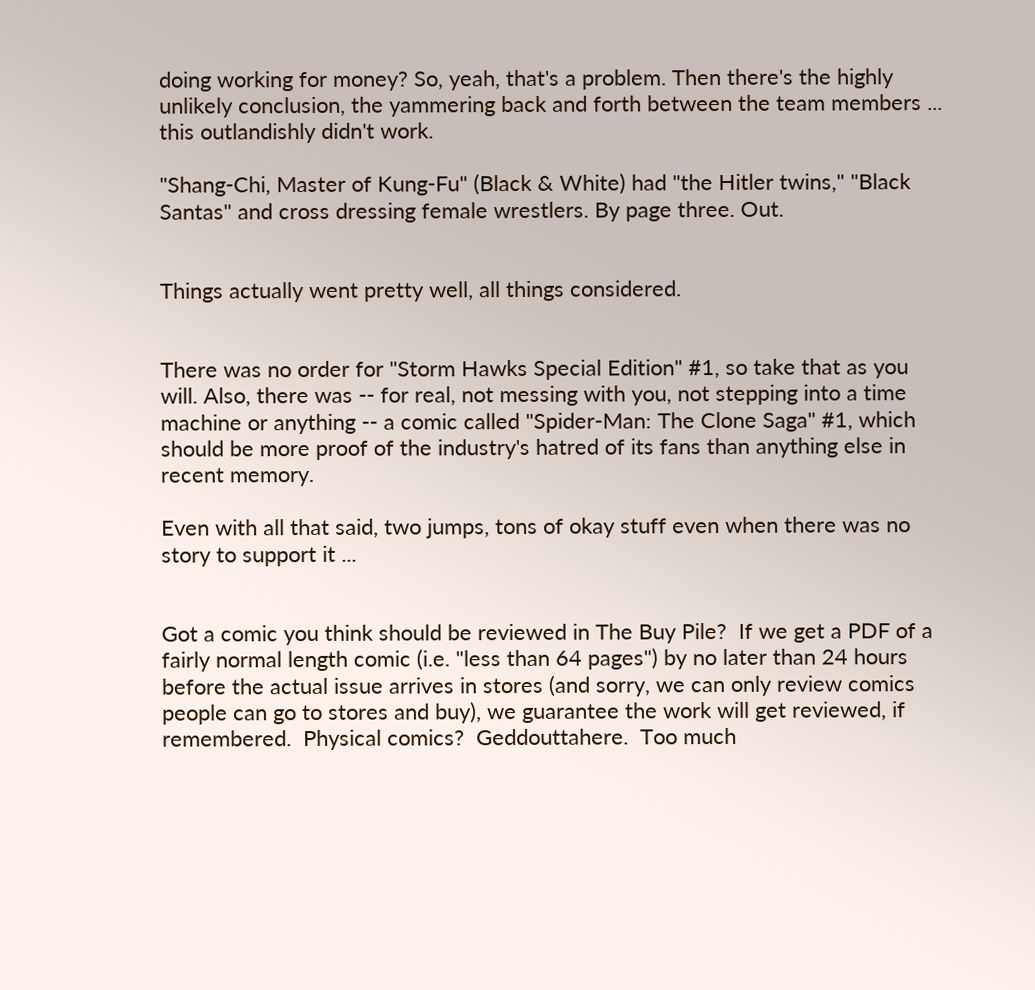doing working for money? So, yeah, that's a problem. Then there's the highly unlikely conclusion, the yammering back and forth between the team members ... this outlandishly didn't work.

"Shang-Chi, Master of Kung-Fu" (Black & White) had "the Hitler twins," "Black Santas" and cross dressing female wrestlers. By page three. Out.


Things actually went pretty well, all things considered.


There was no order for "Storm Hawks Special Edition" #1, so take that as you will. Also, there was -- for real, not messing with you, not stepping into a time machine or anything -- a comic called "Spider-Man: The Clone Saga" #1, which should be more proof of the industry's hatred of its fans than anything else in recent memory.

Even with all that said, two jumps, tons of okay stuff even when there was no story to support it ...


Got a comic you think should be reviewed in The Buy Pile?  If we get a PDF of a fairly normal length comic (i.e. "less than 64 pages") by no later than 24 hours before the actual issue arrives in stores (and sorry, we can only review comics people can go to stores and buy), we guarantee the work will get reviewed, if remembered.  Physical comics?  Geddouttahere.  Too much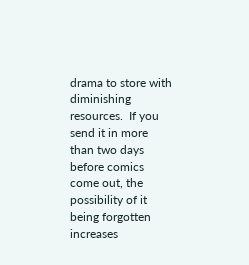drama to store with diminishing resources.  If you send it in more than two days before comics come out, the possibility of it being forgotten increases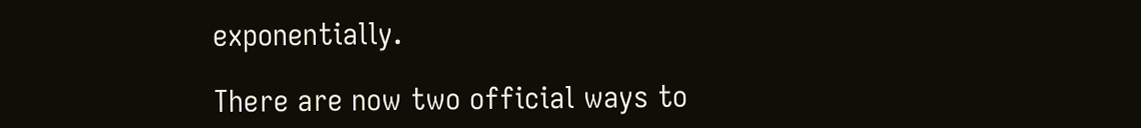exponentially.

There are now two official ways to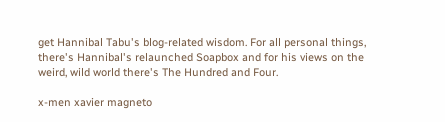get Hannibal Tabu's blog-related wisdom. For all personal things, there's Hannibal's relaunched Soapbox and for his views on the weird, wild world there's The Hundred and Four.

x-men xavier magneto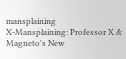mansplaining
X-Mansplaining: Professor X & Magneto's New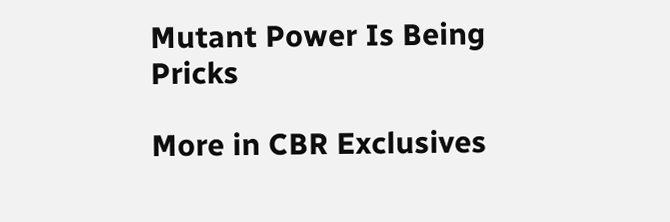Mutant Power Is Being Pricks

More in CBR Exclusives